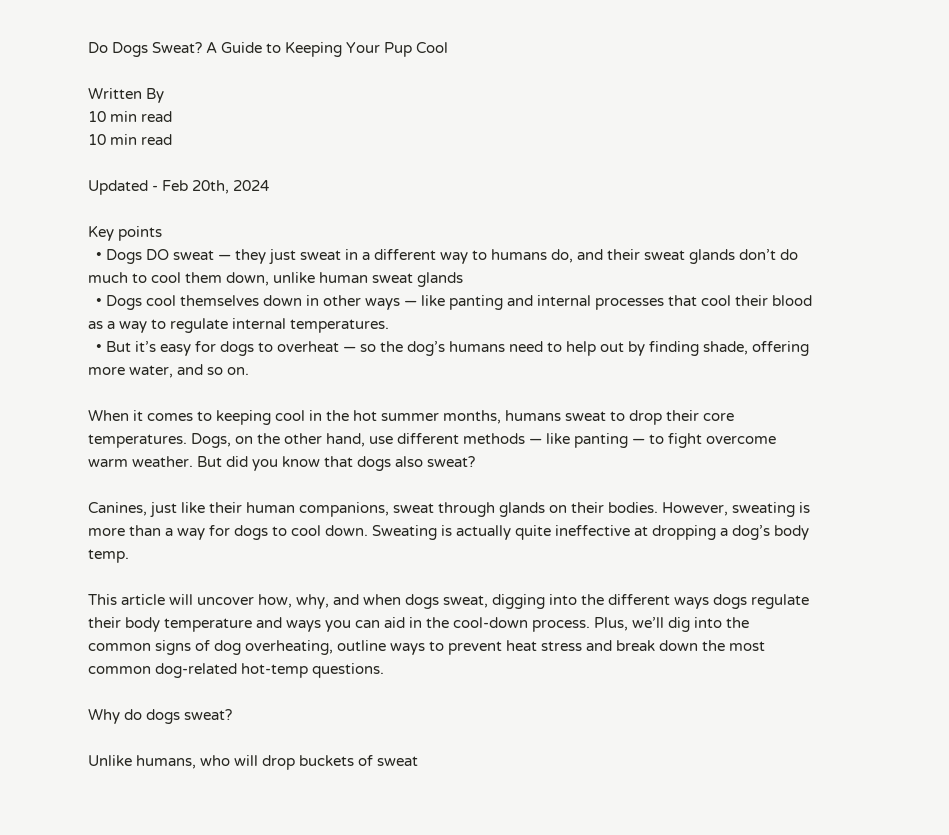Do Dogs Sweat? A Guide to Keeping Your Pup Cool

Written By
10 min read
10 min read

Updated - Feb 20th, 2024

Key points
  • Dogs DO sweat — they just sweat in a different way to humans do, and their sweat glands don’t do much to cool them down, unlike human sweat glands
  • Dogs cool themselves down in other ways — like panting and internal processes that cool their blood as a way to regulate internal temperatures.
  • But it’s easy for dogs to overheat — so the dog’s humans need to help out by finding shade, offering more water, and so on.

When it comes to keeping cool in the hot summer months, humans sweat to drop their core temperatures. Dogs, on the other hand, use different methods — like panting — to fight overcome warm weather. But did you know that dogs also sweat?

Canines, just like their human companions, sweat through glands on their bodies. However, sweating is more than a way for dogs to cool down. Sweating is actually quite ineffective at dropping a dog’s body temp.

This article will uncover how, why, and when dogs sweat, digging into the different ways dogs regulate their body temperature and ways you can aid in the cool-down process. Plus, we’ll dig into the common signs of dog overheating, outline ways to prevent heat stress and break down the most common dog-related hot-temp questions.

Why do dogs sweat?

Unlike humans, who will drop buckets of sweat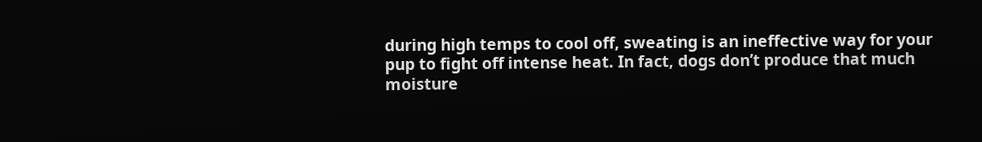during high temps to cool off, sweating is an ineffective way for your pup to fight off intense heat. In fact, dogs don’t produce that much moisture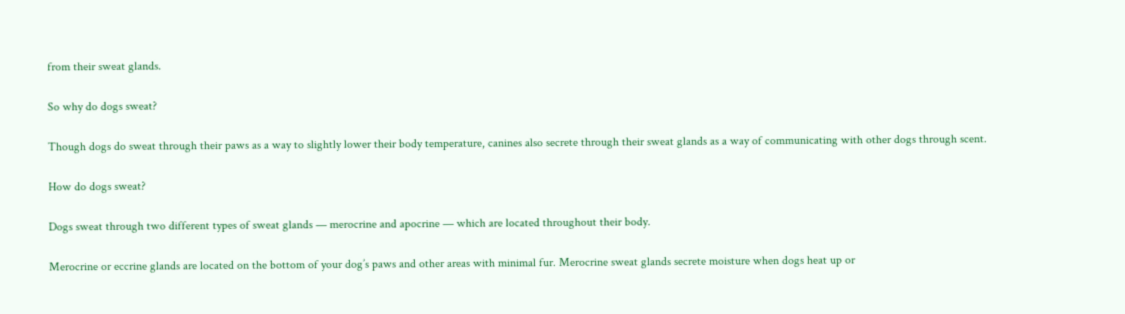from their sweat glands.

So why do dogs sweat?

Though dogs do sweat through their paws as a way to slightly lower their body temperature, canines also secrete through their sweat glands as a way of communicating with other dogs through scent.

How do dogs sweat?

Dogs sweat through two different types of sweat glands — merocrine and apocrine — which are located throughout their body.

Merocrine or eccrine glands are located on the bottom of your dog’s paws and other areas with minimal fur. Merocrine sweat glands secrete moisture when dogs heat up or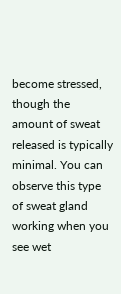become stressed, though the amount of sweat released is typically minimal. You can observe this type of sweat gland working when you see wet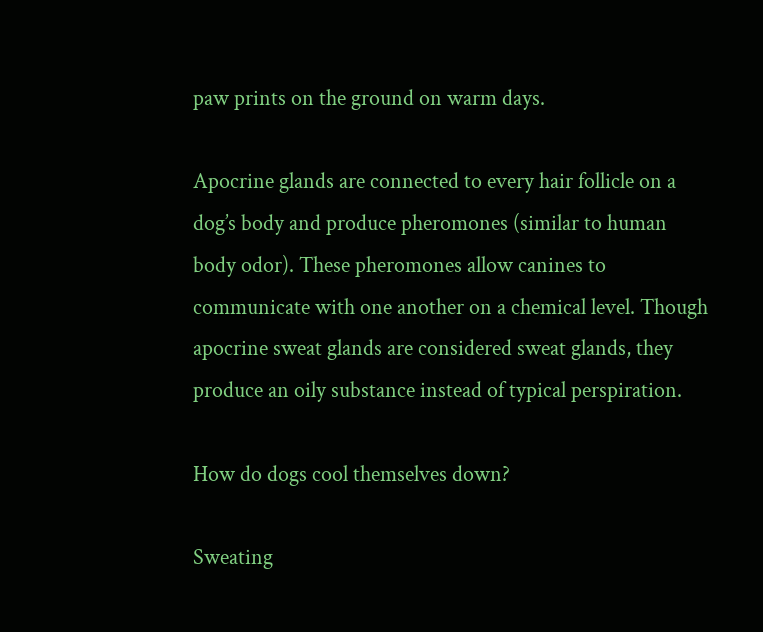paw prints on the ground on warm days.

Apocrine glands are connected to every hair follicle on a dog’s body and produce pheromones (similar to human body odor). These pheromones allow canines to communicate with one another on a chemical level. Though apocrine sweat glands are considered sweat glands, they produce an oily substance instead of typical perspiration.

How do dogs cool themselves down?

Sweating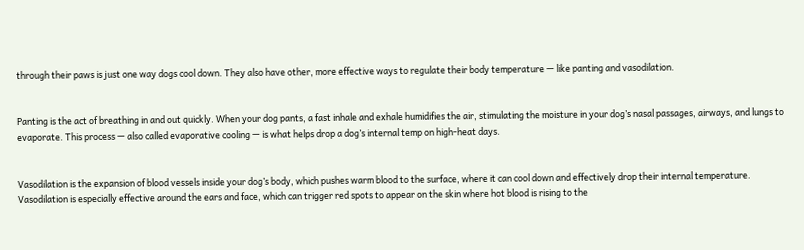through their paws is just one way dogs cool down. They also have other, more effective ways to regulate their body temperature — like panting and vasodilation.


Panting is the act of breathing in and out quickly. When your dog pants, a fast inhale and exhale humidifies the air, stimulating the moisture in your dog’s nasal passages, airways, and lungs to evaporate. This process — also called evaporative cooling — is what helps drop a dog’s internal temp on high-heat days.


Vasodilation is the expansion of blood vessels inside your dog’s body, which pushes warm blood to the surface, where it can cool down and effectively drop their internal temperature. Vasodilation is especially effective around the ears and face, which can trigger red spots to appear on the skin where hot blood is rising to the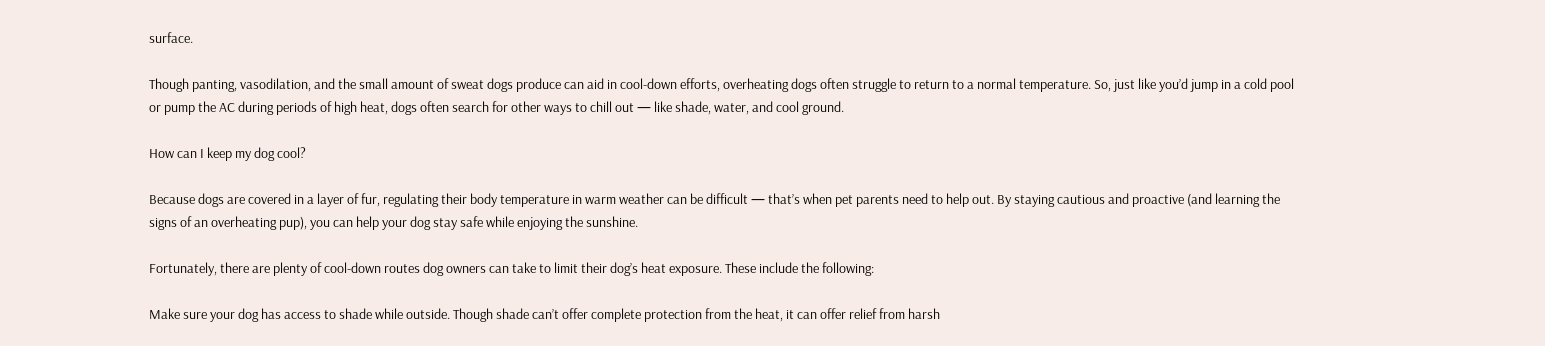surface.

Though panting, vasodilation, and the small amount of sweat dogs produce can aid in cool-down efforts, overheating dogs often struggle to return to a normal temperature. So, just like you’d jump in a cold pool or pump the AC during periods of high heat, dogs often search for other ways to chill out — like shade, water, and cool ground.

How can I keep my dog cool?

Because dogs are covered in a layer of fur, regulating their body temperature in warm weather can be difficult — that’s when pet parents need to help out. By staying cautious and proactive (and learning the signs of an overheating pup), you can help your dog stay safe while enjoying the sunshine.

Fortunately, there are plenty of cool-down routes dog owners can take to limit their dog’s heat exposure. These include the following:

Make sure your dog has access to shade while outside. Though shade can’t offer complete protection from the heat, it can offer relief from harsh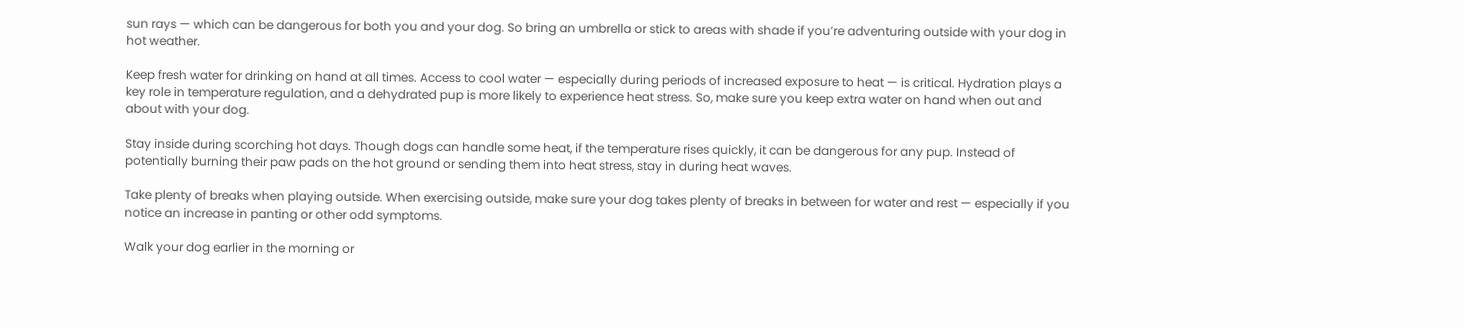sun rays — which can be dangerous for both you and your dog. So bring an umbrella or stick to areas with shade if you’re adventuring outside with your dog in hot weather.

Keep fresh water for drinking on hand at all times. Access to cool water — especially during periods of increased exposure to heat — is critical. Hydration plays a key role in temperature regulation, and a dehydrated pup is more likely to experience heat stress. So, make sure you keep extra water on hand when out and about with your dog.

Stay inside during scorching hot days. Though dogs can handle some heat, if the temperature rises quickly, it can be dangerous for any pup. Instead of potentially burning their paw pads on the hot ground or sending them into heat stress, stay in during heat waves.

Take plenty of breaks when playing outside. When exercising outside, make sure your dog takes plenty of breaks in between for water and rest — especially if you notice an increase in panting or other odd symptoms.

Walk your dog earlier in the morning or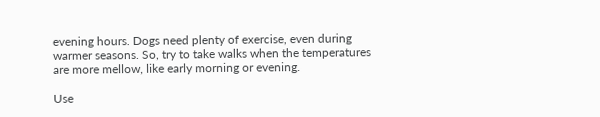evening hours. Dogs need plenty of exercise, even during warmer seasons. So, try to take walks when the temperatures are more mellow, like early morning or evening.

Use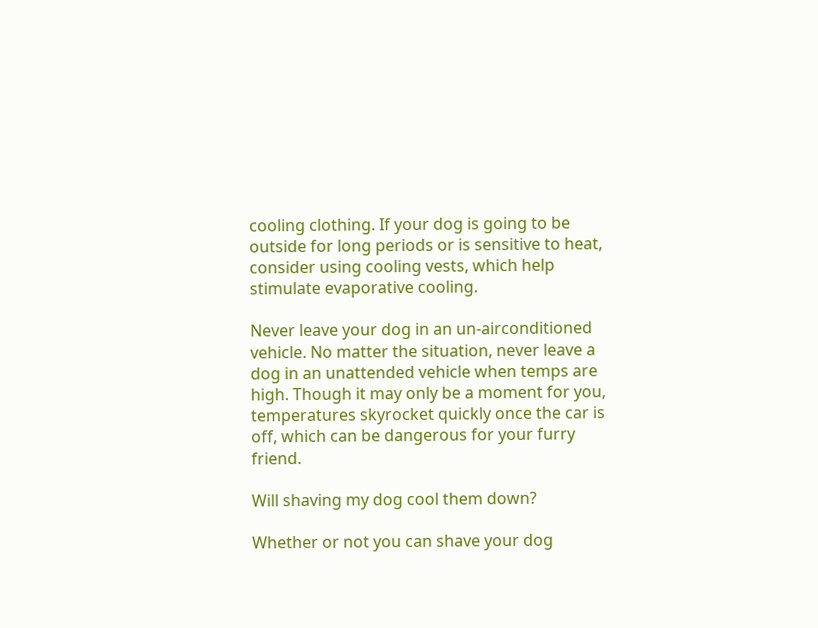cooling clothing. If your dog is going to be outside for long periods or is sensitive to heat, consider using cooling vests, which help stimulate evaporative cooling.

Never leave your dog in an un-airconditioned vehicle. No matter the situation, never leave a dog in an unattended vehicle when temps are high. Though it may only be a moment for you, temperatures skyrocket quickly once the car is off, which can be dangerous for your furry friend.

Will shaving my dog cool them down?

Whether or not you can shave your dog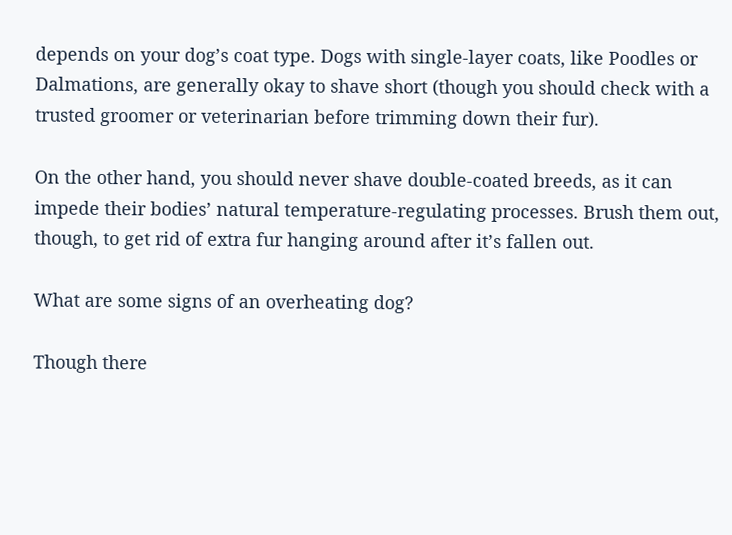depends on your dog’s coat type. Dogs with single-layer coats, like Poodles or Dalmations, are generally okay to shave short (though you should check with a trusted groomer or veterinarian before trimming down their fur).

On the other hand, you should never shave double-coated breeds, as it can impede their bodies’ natural temperature-regulating processes. Brush them out, though, to get rid of extra fur hanging around after it’s fallen out.

What are some signs of an overheating dog?

Though there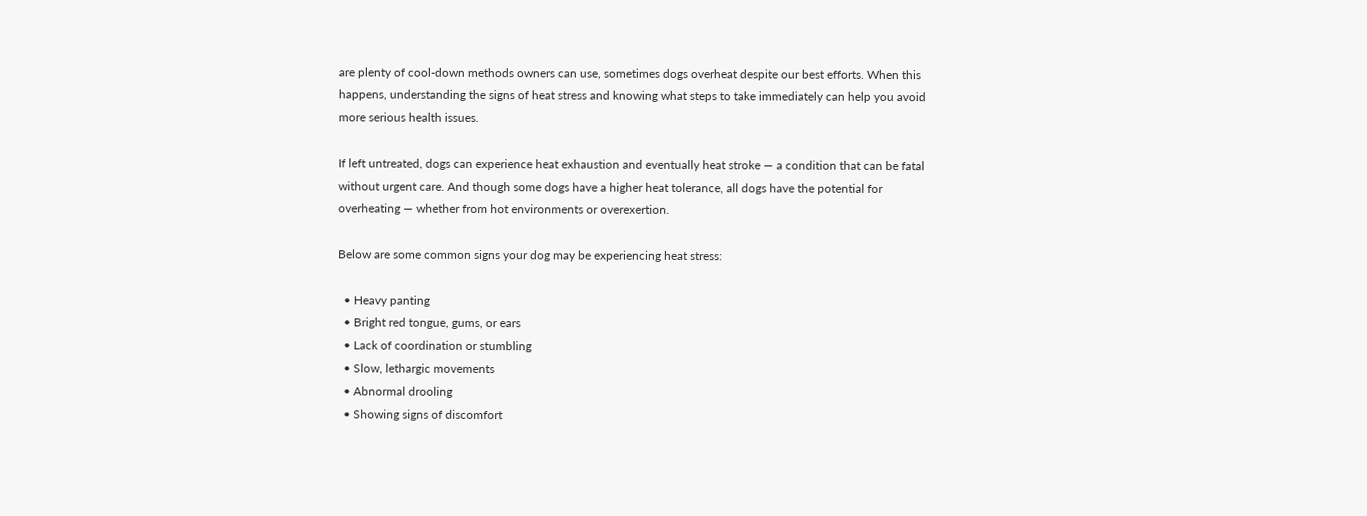are plenty of cool-down methods owners can use, sometimes dogs overheat despite our best efforts. When this happens, understanding the signs of heat stress and knowing what steps to take immediately can help you avoid more serious health issues.

If left untreated, dogs can experience heat exhaustion and eventually heat stroke — a condition that can be fatal without urgent care. And though some dogs have a higher heat tolerance, all dogs have the potential for overheating — whether from hot environments or overexertion.

Below are some common signs your dog may be experiencing heat stress:

  • Heavy panting
  • Bright red tongue, gums, or ears
  • Lack of coordination or stumbling
  • Slow, lethargic movements
  • Abnormal drooling
  • Showing signs of discomfort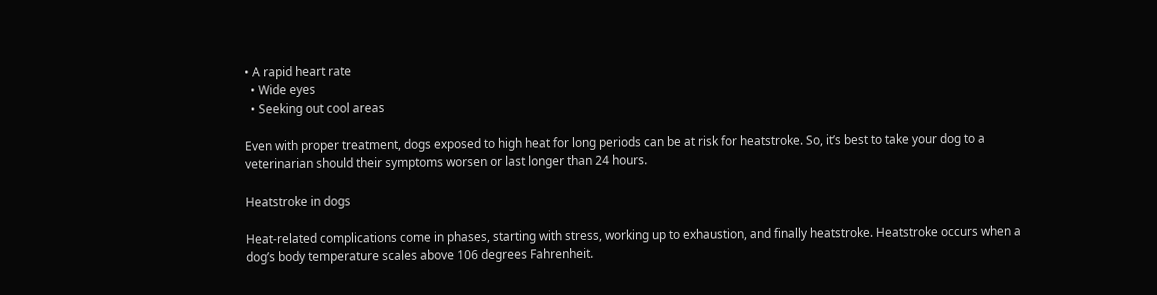• A rapid heart rate
  • Wide eyes
  • Seeking out cool areas

Even with proper treatment, dogs exposed to high heat for long periods can be at risk for heatstroke. So, it’s best to take your dog to a veterinarian should their symptoms worsen or last longer than 24 hours.

Heatstroke in dogs

Heat-related complications come in phases, starting with stress, working up to exhaustion, and finally heatstroke. Heatstroke occurs when a dog’s body temperature scales above 106 degrees Fahrenheit.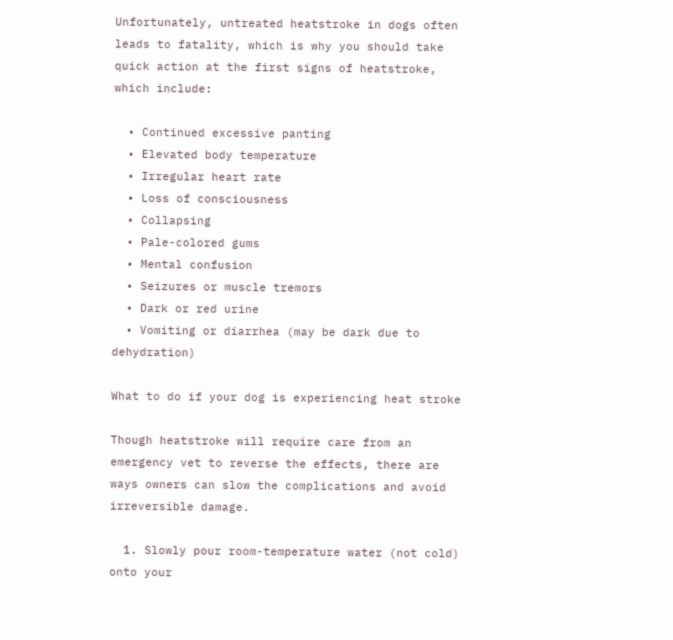Unfortunately, untreated heatstroke in dogs often leads to fatality, which is why you should take quick action at the first signs of heatstroke, which include:

  • Continued excessive panting
  • Elevated body temperature
  • Irregular heart rate
  • Loss of consciousness
  • Collapsing
  • Pale-colored gums
  • Mental confusion
  • Seizures or muscle tremors
  • Dark or red urine
  • Vomiting or diarrhea (may be dark due to dehydration)

What to do if your dog is experiencing heat stroke

Though heatstroke will require care from an emergency vet to reverse the effects, there are ways owners can slow the complications and avoid irreversible damage.

  1. Slowly pour room-temperature water (not cold) onto your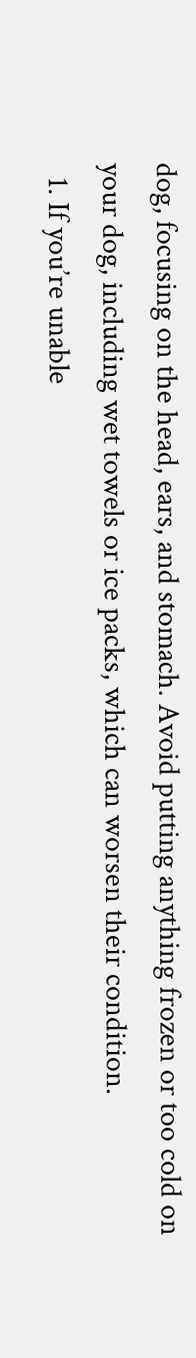dog, focusing on the head, ears, and stomach. Avoid putting anything frozen or too cold on your dog, including wet towels or ice packs, which can worsen their condition.
  1. If you’re unable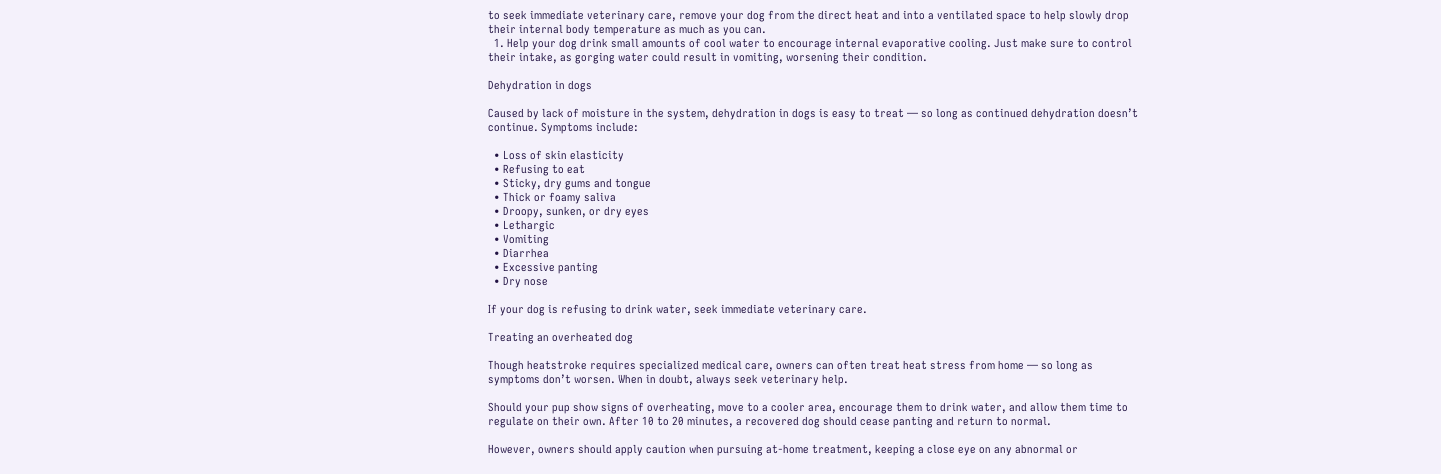to seek immediate veterinary care, remove your dog from the direct heat and into a ventilated space to help slowly drop their internal body temperature as much as you can.
  1. Help your dog drink small amounts of cool water to encourage internal evaporative cooling. Just make sure to control their intake, as gorging water could result in vomiting, worsening their condition.

Dehydration in dogs

Caused by lack of moisture in the system, dehydration in dogs is easy to treat — so long as continued dehydration doesn’t continue. Symptoms include:

  • Loss of skin elasticity
  • Refusing to eat
  • Sticky, dry gums and tongue
  • Thick or foamy saliva
  • Droopy, sunken, or dry eyes
  • Lethargic
  • Vomiting
  • Diarrhea
  • Excessive panting
  • Dry nose

If your dog is refusing to drink water, seek immediate veterinary care.

Treating an overheated dog

Though heatstroke requires specialized medical care, owners can often treat heat stress from home — so long as symptoms don’t worsen. When in doubt, always seek veterinary help.

Should your pup show signs of overheating, move to a cooler area, encourage them to drink water, and allow them time to regulate on their own. After 10 to 20 minutes, a recovered dog should cease panting and return to normal.

However, owners should apply caution when pursuing at-home treatment, keeping a close eye on any abnormal or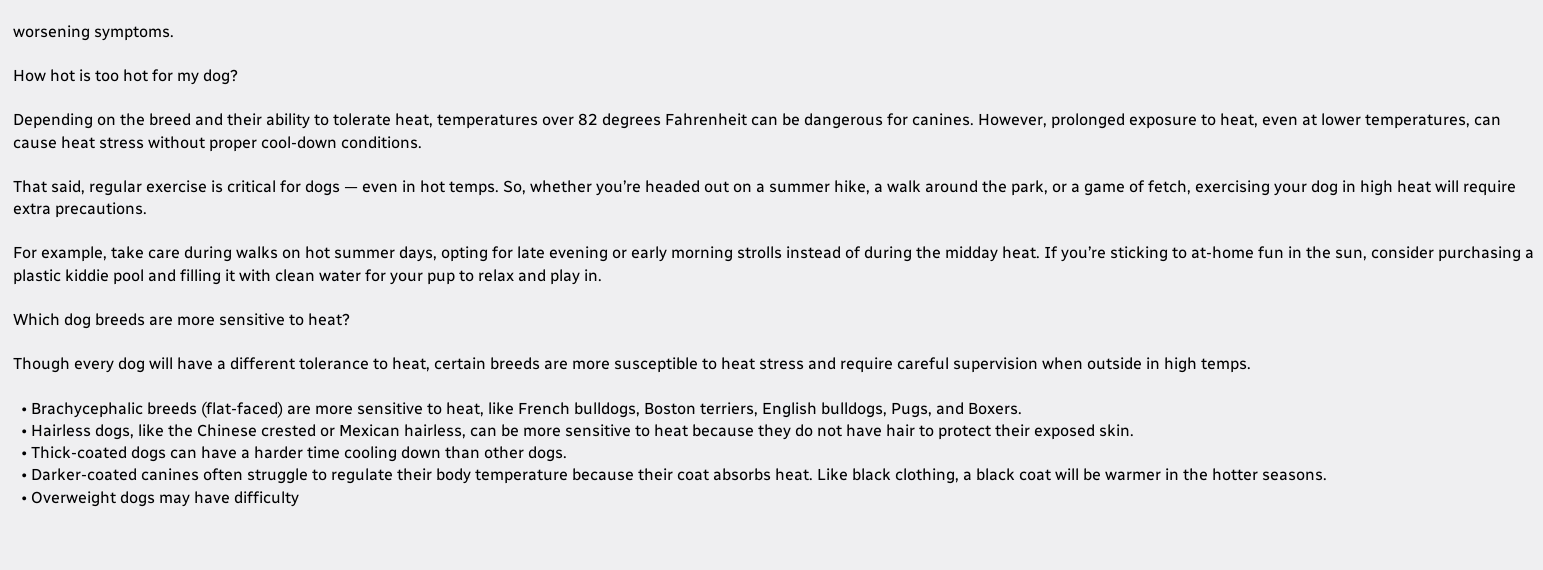worsening symptoms.

How hot is too hot for my dog?

Depending on the breed and their ability to tolerate heat, temperatures over 82 degrees Fahrenheit can be dangerous for canines. However, prolonged exposure to heat, even at lower temperatures, can cause heat stress without proper cool-down conditions.

That said, regular exercise is critical for dogs — even in hot temps. So, whether you’re headed out on a summer hike, a walk around the park, or a game of fetch, exercising your dog in high heat will require extra precautions.

For example, take care during walks on hot summer days, opting for late evening or early morning strolls instead of during the midday heat. If you’re sticking to at-home fun in the sun, consider purchasing a plastic kiddie pool and filling it with clean water for your pup to relax and play in.

Which dog breeds are more sensitive to heat?

Though every dog will have a different tolerance to heat, certain breeds are more susceptible to heat stress and require careful supervision when outside in high temps.

  • Brachycephalic breeds (flat-faced) are more sensitive to heat, like French bulldogs, Boston terriers, English bulldogs, Pugs, and Boxers.
  • Hairless dogs, like the Chinese crested or Mexican hairless, can be more sensitive to heat because they do not have hair to protect their exposed skin.
  • Thick-coated dogs can have a harder time cooling down than other dogs.
  • Darker-coated canines often struggle to regulate their body temperature because their coat absorbs heat. Like black clothing, a black coat will be warmer in the hotter seasons.
  • Overweight dogs may have difficulty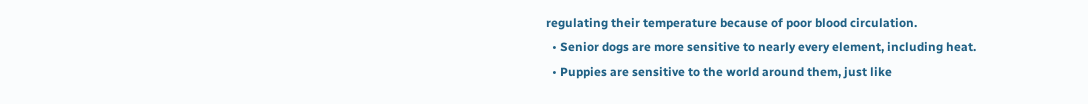regulating their temperature because of poor blood circulation.
  • Senior dogs are more sensitive to nearly every element, including heat.
  • Puppies are sensitive to the world around them, just like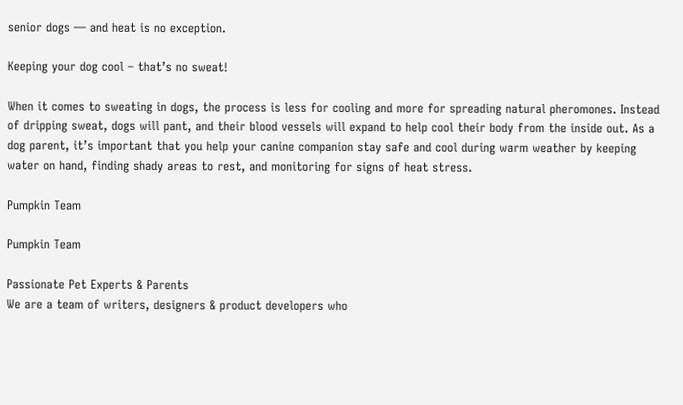senior dogs — and heat is no exception.

Keeping your dog cool – that’s no sweat!

When it comes to sweating in dogs, the process is less for cooling and more for spreading natural pheromones. Instead of dripping sweat, dogs will pant, and their blood vessels will expand to help cool their body from the inside out. As a dog parent, it’s important that you help your canine companion stay safe and cool during warm weather by keeping water on hand, finding shady areas to rest, and monitoring for signs of heat stress.

Pumpkin Team

Pumpkin Team

Passionate Pet Experts & Parents
We are a team of writers, designers & product developers who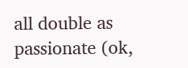all double as passionate (ok,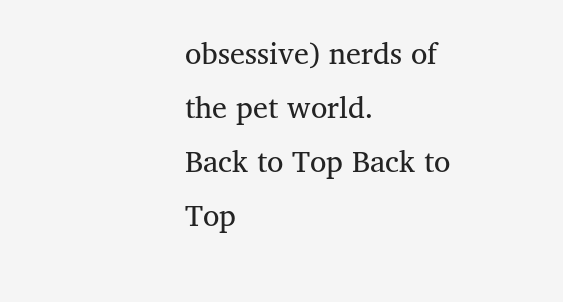obsessive) nerds of the pet world.
Back to Top Back to Top